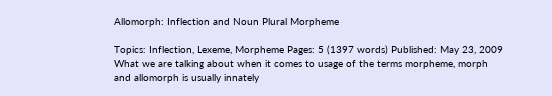Allomorph: Inflection and Noun Plural Morpheme

Topics: Inflection, Lexeme, Morpheme Pages: 5 (1397 words) Published: May 23, 2009
What we are talking about when it comes to usage of the terms morpheme, morph and allomorph is usually innately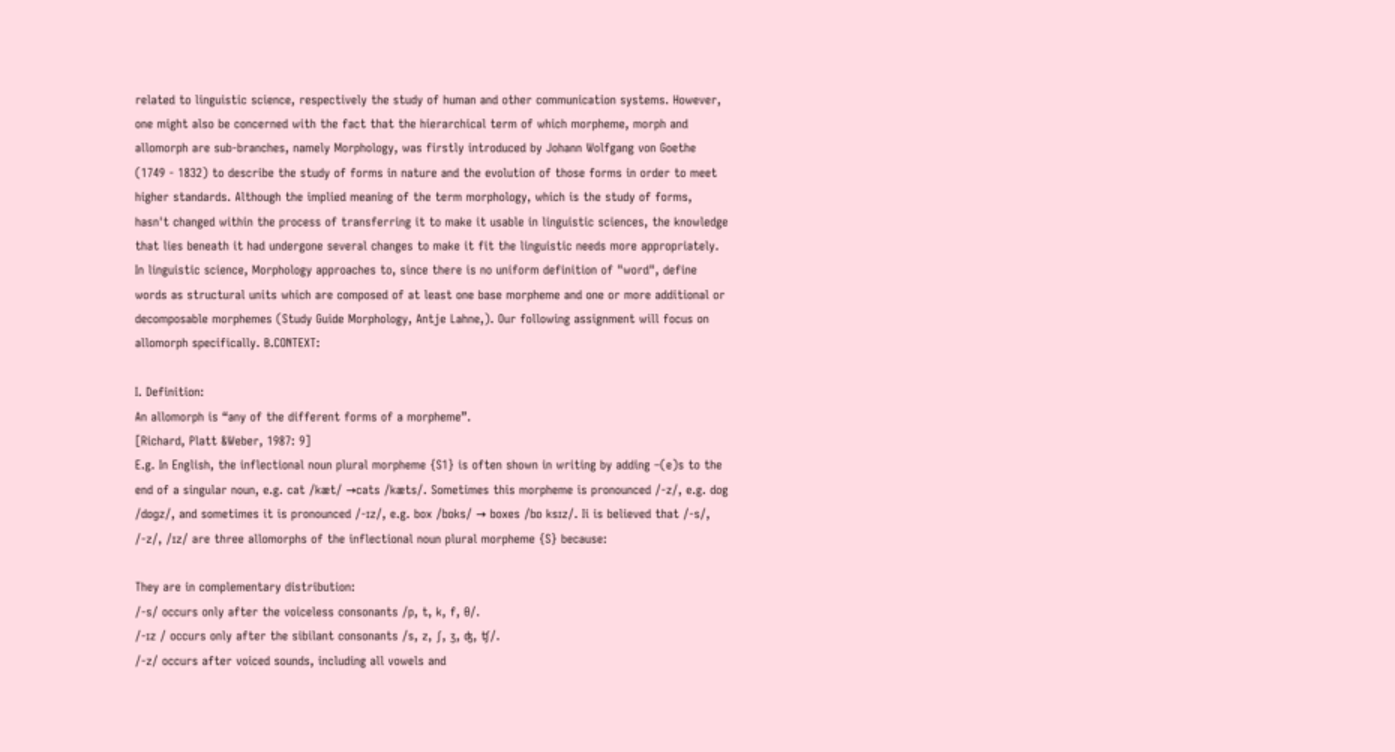related to linguistic science, respectively the study of human and other communication systems. However, one might also be concerned with the fact that the hierarchical term of which morpheme, morph and allomorph are sub-branches, namely Morphology, was firstly introduced by Johann Wolfgang von Goethe (1749 - 1832) to describe the study of forms in nature and the evolution of those forms in order to meet higher standards. Although the implied meaning of the term morphology, which is the study of forms, hasn't changed within the process of transferring it to make it usable in linguistic sciences, the knowledge that lies beneath it had undergone several changes to make it fit the linguistic needs more appropriately. In linguistic science, Morphology approaches to, since there is no uniform definition of "word", define words as structural units which are composed of at least one base morpheme and one or more additional or decomposable morphemes (Study Guide Morphology, Antje Lahne,). Our following assignment will focus on allomorph specifically. B.CONTEXT:

I. Definition:
An allomorph is “any of the different forms of a morpheme”.
[Richard, Platt &Weber, 1987: 9]
E.g. In English, the inflectional noun plural morpheme {S1} is often shown in writing by adding –(e)s to the end of a singular noun, e.g. cat /kæt/ →cats /kæts/. Sometimes this morpheme is pronounced /-z/, e.g. dog /dɒɡz/, and sometimes it is pronounced /-ɪz/, e.g. box /bɒks/ → boxes /bɒ ksɪz/. Ii is believed that /-s/, /-z/, /ɪz/ are three allomorphs of the inflectional noun plural morpheme {S} because:

They are in complementary distribution:
/-s/ occurs only after the voiceless consonants /p, t, k, f, Ɵ/.
/-ɪz / occurs only after the sibilant consonants /s, z, ʃ, ʒ, ʤ, ʧ/.
/-z/ occurs after voiced sounds, including all vowels and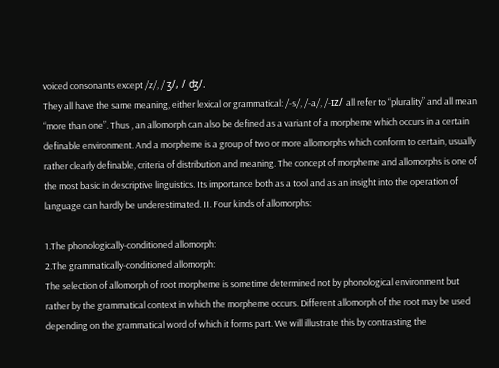voiced consonants except /z/, / ʒ/, / ʤ/.
They all have the same meaning, either lexical or grammatical: /-s/, /-a/, /-ɪz/ all refer to “plurality” and all mean “more than one”. Thus , an allomorph can also be defined as a variant of a morpheme which occurs in a certain definable environment. And a morpheme is a group of two or more allomorphs which conform to certain, usually rather clearly definable, criteria of distribution and meaning. The concept of morpheme and allomorphs is one of the most basic in descriptive linguistics. Its importance both as a tool and as an insight into the operation of language can hardly be underestimated. II. Four kinds of allomorphs:

1.The phonologically-conditioned allomorph:
2.The grammatically-conditioned allomorph:
The selection of allomorph of root morpheme is sometime determined not by phonological environment but rather by the grammatical context in which the morpheme occurs. Different allomorph of the root may be used depending on the grammatical word of which it forms part. We will illustrate this by contrasting the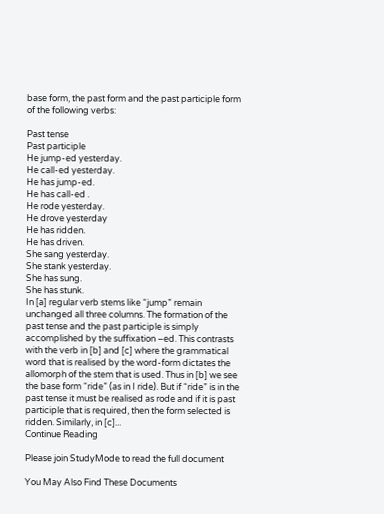base form, the past form and the past participle form of the following verbs:

Past tense
Past participle
He jump-ed yesterday.
He call-ed yesterday.
He has jump-ed.
He has call-ed .
He rode yesterday.
He drove yesterday
He has ridden.
He has driven.
She sang yesterday.
She stank yesterday.
She has sung.
She has stunk.
In [a] regular verb stems like “jump” remain unchanged all three columns. The formation of the past tense and the past participle is simply accomplished by the suffixation –ed. This contrasts with the verb in [b] and [c] where the grammatical word that is realised by the word-form dictates the allomorph of the stem that is used. Thus in [b] we see the base form “ride” (as in I ride). But if “ride” is in the past tense it must be realised as rode and if it is past participle that is required, then the form selected is ridden. Similarly, in [c]...
Continue Reading

Please join StudyMode to read the full document

You May Also Find These Documents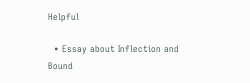Helpful

  • Essay about Inflection and Bound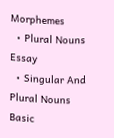Morphemes
  • Plural Nouns Essay
  • Singular And Plural Nouns Basic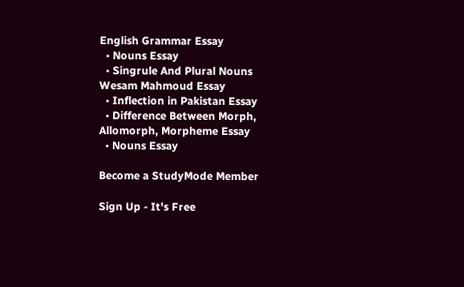English Grammar Essay
  • Nouns Essay
  • Singrule And Plural Nouns Wesam Mahmoud Essay
  • Inflection in Pakistan Essay
  • Difference Between Morph, Allomorph, Morpheme Essay
  • Nouns Essay

Become a StudyMode Member

Sign Up - It's Free